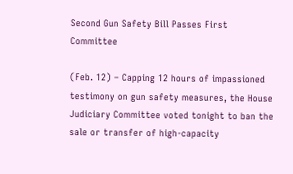Second Gun Safety Bill Passes First Committee

(Feb. 12) – Capping 12 hours of impassioned testimony on gun safety measures, the House Judiciary Committee voted tonight to ban the sale or transfer of high-capacity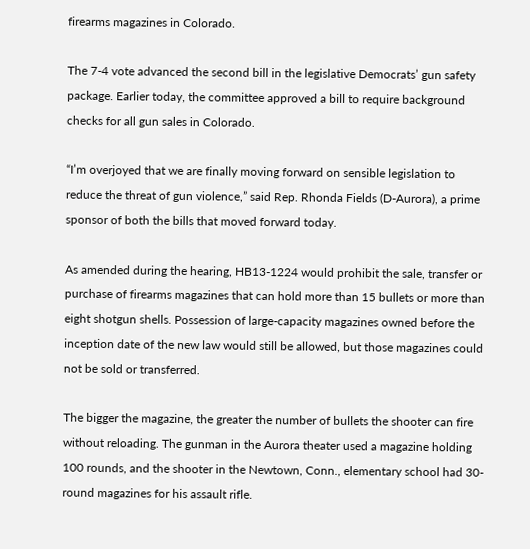firearms magazines in Colorado.

The 7-4 vote advanced the second bill in the legislative Democrats’ gun safety package. Earlier today, the committee approved a bill to require background checks for all gun sales in Colorado.

“I’m overjoyed that we are finally moving forward on sensible legislation to reduce the threat of gun violence,” said Rep. Rhonda Fields (D-Aurora), a prime sponsor of both the bills that moved forward today.

As amended during the hearing, HB13-1224 would prohibit the sale, transfer or purchase of firearms magazines that can hold more than 15 bullets or more than eight shotgun shells. Possession of large-capacity magazines owned before the inception date of the new law would still be allowed, but those magazines could not be sold or transferred.

The bigger the magazine, the greater the number of bullets the shooter can fire without reloading. The gunman in the Aurora theater used a magazine holding 100 rounds, and the shooter in the Newtown, Conn., elementary school had 30-round magazines for his assault rifle.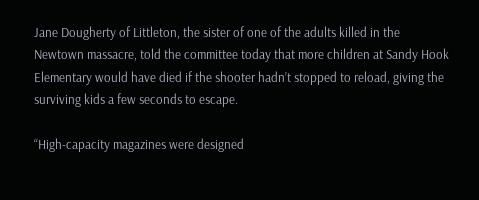Jane Dougherty of Littleton, the sister of one of the adults killed in the Newtown massacre, told the committee today that more children at Sandy Hook Elementary would have died if the shooter hadn’t stopped to reload, giving the surviving kids a few seconds to escape.

“High-capacity magazines were designed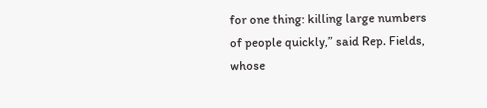for one thing: killing large numbers of people quickly,” said Rep. Fields, whose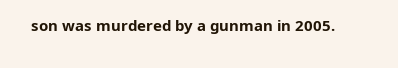son was murdered by a gunman in 2005.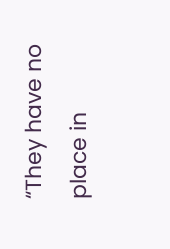“They have no place in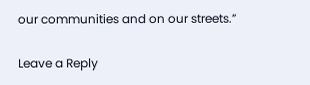our communities and on our streets.”

Leave a Reply